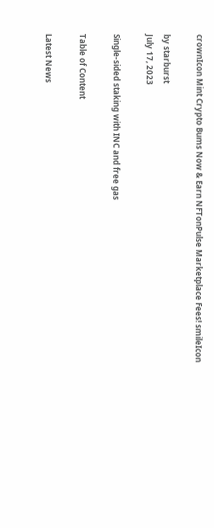crownIcon Mint Crypto Bums Now & Earn NFTonPulse Marketplace Fees! smileIcon

by starburst
July 17, 2023

Single-sided staking with INC and free gas

Table of Content

Latest News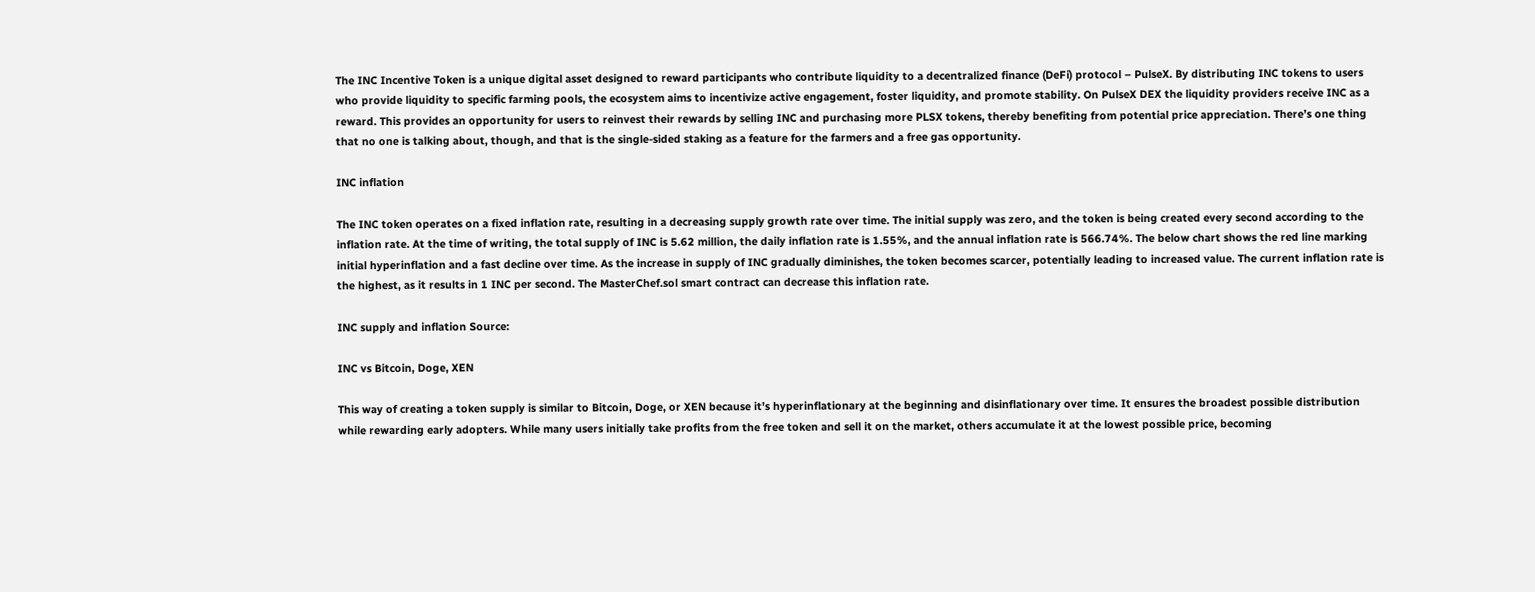The INC Incentive Token is a unique digital asset designed to reward participants who contribute liquidity to a decentralized finance (DeFi) protocol – PulseX. By distributing INC tokens to users who provide liquidity to specific farming pools, the ecosystem aims to incentivize active engagement, foster liquidity, and promote stability. On PulseX DEX the liquidity providers receive INC as a reward. This provides an opportunity for users to reinvest their rewards by selling INC and purchasing more PLSX tokens, thereby benefiting from potential price appreciation. There’s one thing that no one is talking about, though, and that is the single-sided staking as a feature for the farmers and a free gas opportunity.

INC inflation

The INC token operates on a fixed inflation rate, resulting in a decreasing supply growth rate over time. The initial supply was zero, and the token is being created every second according to the inflation rate. At the time of writing, the total supply of INC is 5.62 million, the daily inflation rate is 1.55%, and the annual inflation rate is 566.74%. The below chart shows the red line marking initial hyperinflation and a fast decline over time. As the increase in supply of INC gradually diminishes, the token becomes scarcer, potentially leading to increased value. The current inflation rate is the highest, as it results in 1 INC per second. The MasterChef.sol smart contract can decrease this inflation rate.

INC supply and inflation Source:

INC vs Bitcoin, Doge, XEN

This way of creating a token supply is similar to Bitcoin, Doge, or XEN because it’s hyperinflationary at the beginning and disinflationary over time. It ensures the broadest possible distribution while rewarding early adopters. While many users initially take profits from the free token and sell it on the market, others accumulate it at the lowest possible price, becoming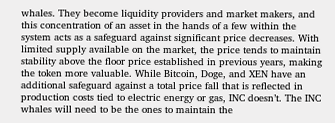whales. They become liquidity providers and market makers, and this concentration of an asset in the hands of a few within the system acts as a safeguard against significant price decreases. With limited supply available on the market, the price tends to maintain stability above the floor price established in previous years, making the token more valuable. While Bitcoin, Doge, and XEN have an additional safeguard against a total price fall that is reflected in production costs tied to electric energy or gas, INC doesn’t. The INC whales will need to be the ones to maintain the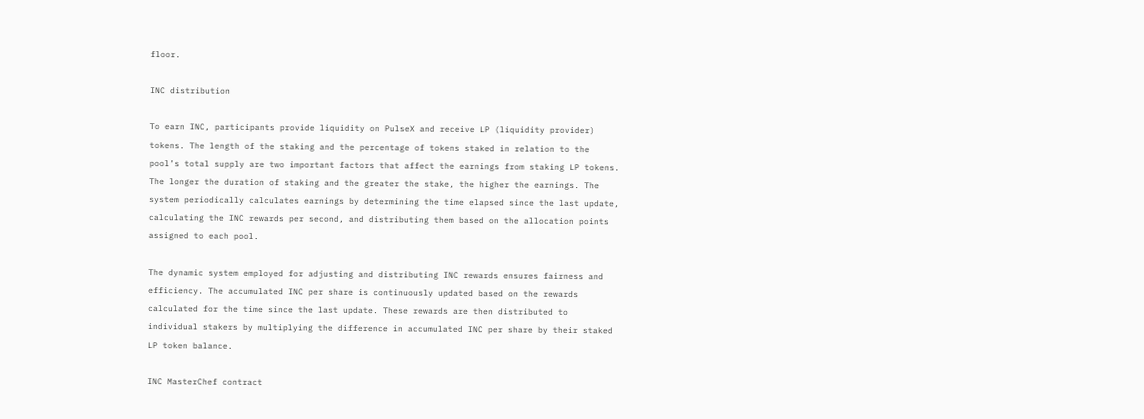floor.

INC distribution

To earn INC, participants provide liquidity on PulseX and receive LP (liquidity provider) tokens. The length of the staking and the percentage of tokens staked in relation to the pool’s total supply are two important factors that affect the earnings from staking LP tokens. The longer the duration of staking and the greater the stake, the higher the earnings. The system periodically calculates earnings by determining the time elapsed since the last update, calculating the INC rewards per second, and distributing them based on the allocation points assigned to each pool.

The dynamic system employed for adjusting and distributing INC rewards ensures fairness and efficiency. The accumulated INC per share is continuously updated based on the rewards calculated for the time since the last update. These rewards are then distributed to individual stakers by multiplying the difference in accumulated INC per share by their staked LP token balance.

INC MasterChef contract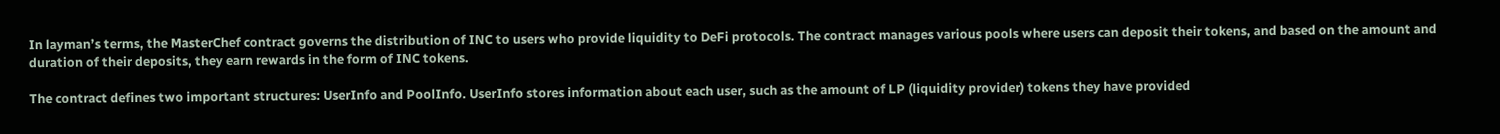In layman’s terms, the MasterChef contract governs the distribution of INC to users who provide liquidity to DeFi protocols. The contract manages various pools where users can deposit their tokens, and based on the amount and duration of their deposits, they earn rewards in the form of INC tokens.

The contract defines two important structures: UserInfo and PoolInfo. UserInfo stores information about each user, such as the amount of LP (liquidity provider) tokens they have provided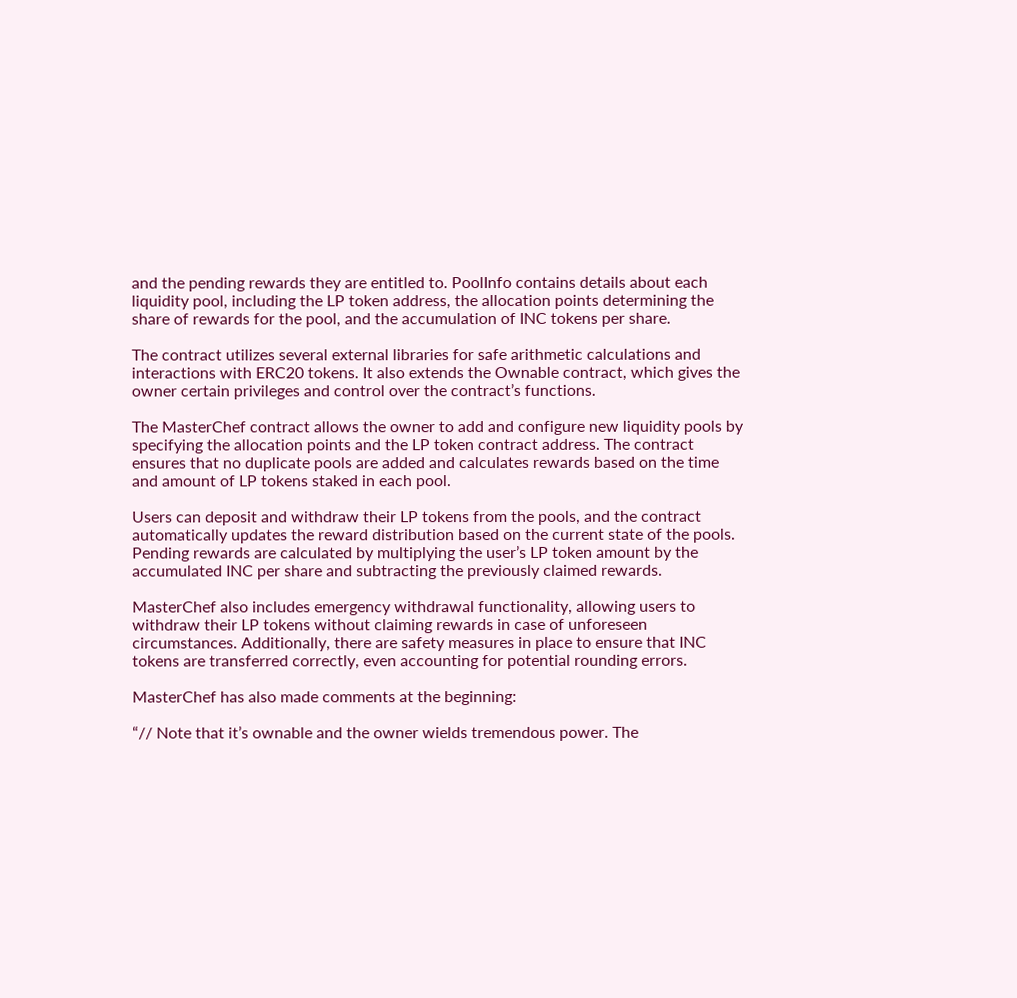and the pending rewards they are entitled to. PoolInfo contains details about each liquidity pool, including the LP token address, the allocation points determining the share of rewards for the pool, and the accumulation of INC tokens per share.

The contract utilizes several external libraries for safe arithmetic calculations and interactions with ERC20 tokens. It also extends the Ownable contract, which gives the owner certain privileges and control over the contract’s functions.

The MasterChef contract allows the owner to add and configure new liquidity pools by specifying the allocation points and the LP token contract address. The contract ensures that no duplicate pools are added and calculates rewards based on the time and amount of LP tokens staked in each pool.

Users can deposit and withdraw their LP tokens from the pools, and the contract automatically updates the reward distribution based on the current state of the pools. Pending rewards are calculated by multiplying the user’s LP token amount by the accumulated INC per share and subtracting the previously claimed rewards.

MasterChef also includes emergency withdrawal functionality, allowing users to withdraw their LP tokens without claiming rewards in case of unforeseen circumstances. Additionally, there are safety measures in place to ensure that INC tokens are transferred correctly, even accounting for potential rounding errors.

MasterChef has also made comments at the beginning:

“// Note that it’s ownable and the owner wields tremendous power. The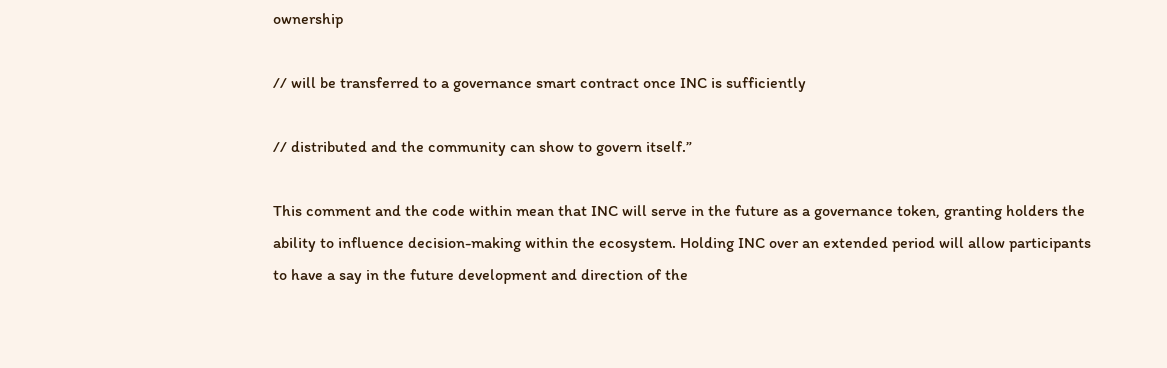ownership

// will be transferred to a governance smart contract once INC is sufficiently

// distributed and the community can show to govern itself.”

This comment and the code within mean that INC will serve in the future as a governance token, granting holders the ability to influence decision-making within the ecosystem. Holding INC over an extended period will allow participants to have a say in the future development and direction of the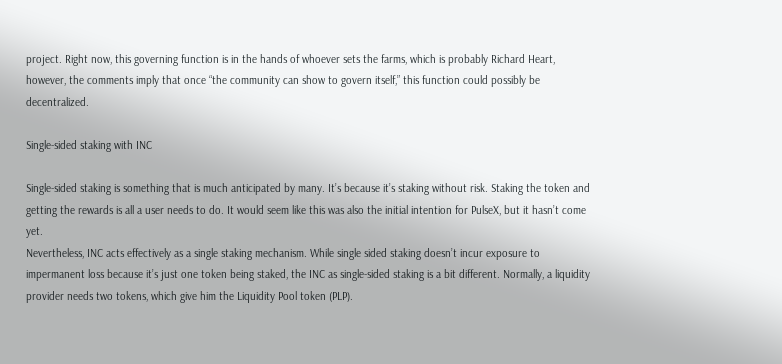project. Right now, this governing function is in the hands of whoever sets the farms, which is probably Richard Heart, however, the comments imply that once “the community can show to govern itself,” this function could possibly be decentralized.

Single-sided staking with INC

Single-sided staking is something that is much anticipated by many. It’s because it’s staking without risk. Staking the token and getting the rewards is all a user needs to do. It would seem like this was also the initial intention for PulseX, but it hasn’t come yet.
Nevertheless, INC acts effectively as a single staking mechanism. While single sided staking doesn’t incur exposure to impermanent loss because it’s just one token being staked, the INC as single-sided staking is a bit different. Normally, a liquidity provider needs two tokens, which give him the Liquidity Pool token (PLP).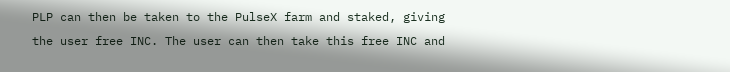PLP can then be taken to the PulseX farm and staked, giving the user free INC. The user can then take this free INC and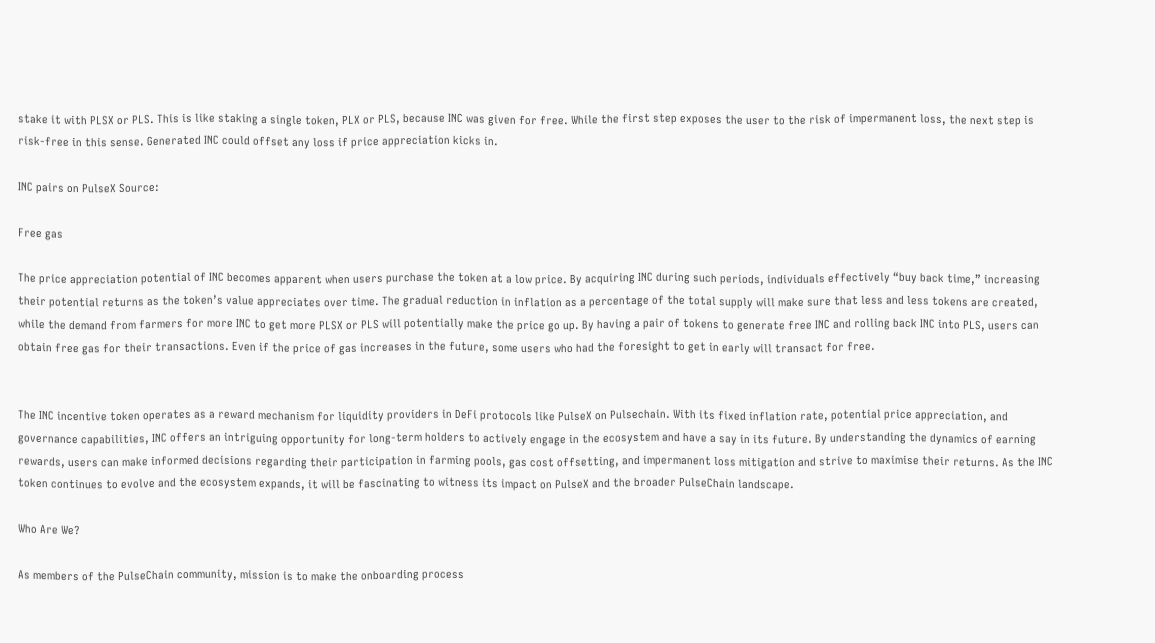stake it with PLSX or PLS. This is like staking a single token, PLX or PLS, because INC was given for free. While the first step exposes the user to the risk of impermanent loss, the next step is risk-free in this sense. Generated INC could offset any loss if price appreciation kicks in.

INC pairs on PulseX Source:

Free gas

The price appreciation potential of INC becomes apparent when users purchase the token at a low price. By acquiring INC during such periods, individuals effectively “buy back time,” increasing their potential returns as the token’s value appreciates over time. The gradual reduction in inflation as a percentage of the total supply will make sure that less and less tokens are created, while the demand from farmers for more INC to get more PLSX or PLS will potentially make the price go up. By having a pair of tokens to generate free INC and rolling back INC into PLS, users can obtain free gas for their transactions. Even if the price of gas increases in the future, some users who had the foresight to get in early will transact for free.


The INC incentive token operates as a reward mechanism for liquidity providers in DeFi protocols like PulseX on Pulsechain. With its fixed inflation rate, potential price appreciation, and governance capabilities, INC offers an intriguing opportunity for long-term holders to actively engage in the ecosystem and have a say in its future. By understanding the dynamics of earning rewards, users can make informed decisions regarding their participation in farming pools, gas cost offsetting, and impermanent loss mitigation and strive to maximise their returns. As the INC token continues to evolve and the ecosystem expands, it will be fascinating to witness its impact on PulseX and the broader PulseChain landscape.

Who Are We?

As members of the PulseChain community, mission is to make the onboarding process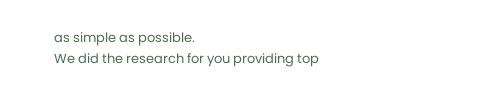as simple as possible.
We did the research for you providing top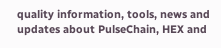quality information, tools, news and updates about PulseChain, HEX and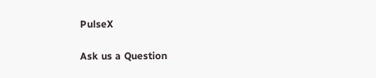PulseX

Ask us a Question